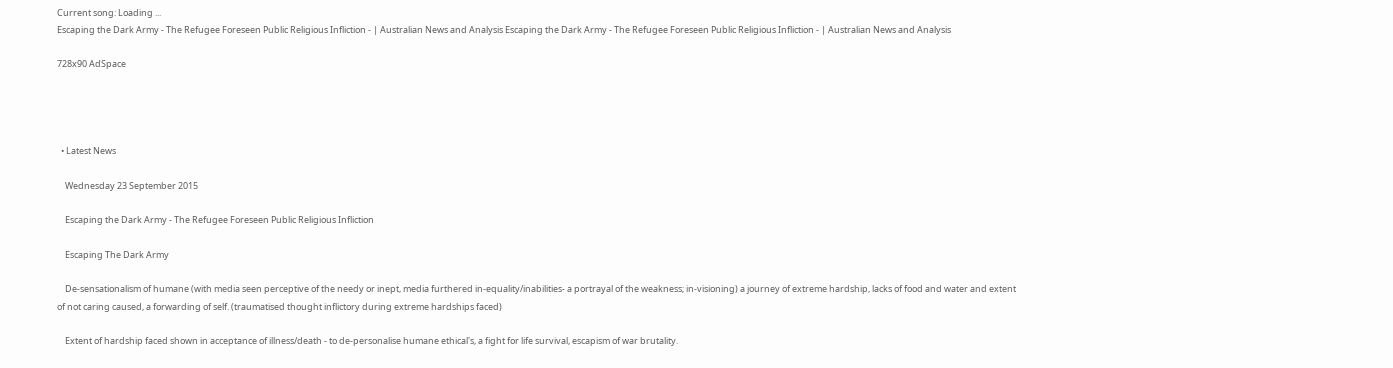Current song: Loading ...
Escaping the Dark Army - The Refugee Foreseen Public Religious Infliction - | Australian News and Analysis Escaping the Dark Army - The Refugee Foreseen Public Religious Infliction - | Australian News and Analysis

728x90 AdSpace




  • Latest News

    Wednesday 23 September 2015

    Escaping the Dark Army - The Refugee Foreseen Public Religious Infliction

    Escaping The Dark Army

    De-sensationalism of humane (with media seen perceptive of the needy or inept, media furthered in-equality/inabilities- a portrayal of the weakness; in-visioning) a journey of extreme hardship, lacks of food and water and extent of not caring caused, a forwarding of self. (traumatised thought inflictory during extreme hardships faced)

    Extent of hardship faced shown in acceptance of illness/death - to de-personalise humane ethical's, a fight for life survival, escapism of war brutality.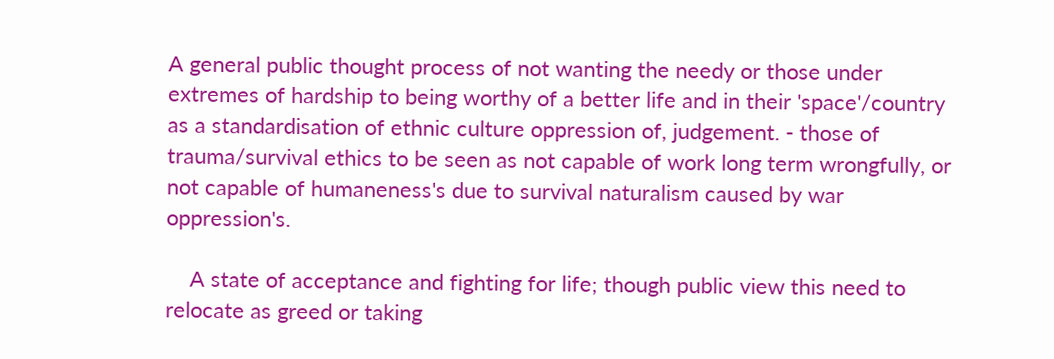A general public thought process of not wanting the needy or those under extremes of hardship to being worthy of a better life and in their 'space'/country as a standardisation of ethnic culture oppression of, judgement. - those of trauma/survival ethics to be seen as not capable of work long term wrongfully, or not capable of humaneness's due to survival naturalism caused by war oppression's.

    A state of acceptance and fighting for life; though public view this need to relocate as greed or taking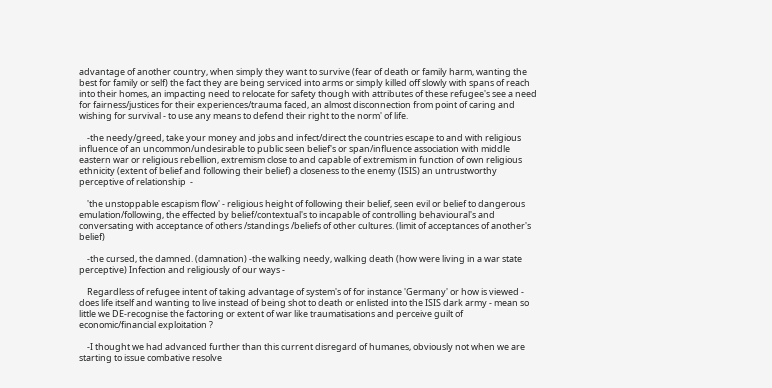advantage of another country, when simply they want to survive (fear of death or family harm, wanting the best for family or self) the fact they are being serviced into arms or simply killed off slowly with spans of reach into their homes, an impacting need to relocate for safety though with attributes of these refugee's see a need for fairness/justices for their experiences/trauma faced, an almost disconnection from point of caring and wishing for survival - to use any means to defend their right to the norm' of life.

    -the needy/greed, take your money and jobs and infect/direct the countries escape to and with religious influence of an uncommon/undesirable to public seen belief's or span/influence association with middle eastern war or religious rebellion, extremism close to and capable of extremism in function of own religious ethnicity (extent of belief and following their belief) a closeness to the enemy (ISIS) an untrustworthy perceptive of relationship  -

    'the unstoppable escapism flow' - religious height of following their belief, seen evil or belief to dangerous emulation/following, the effected by belief/contextual's to incapable of controlling behavioural's and conversating with acceptance of others /standings /beliefs of other cultures. (limit of acceptances of another's belief)

    -the cursed, the damned. (damnation) -the walking needy, walking death (how were living in a war state perceptive) Infection and religiously of our ways -

    Regardless of refugee intent of taking advantage of system's of for instance 'Germany' or how is viewed - does life itself and wanting to live instead of being shot to death or enlisted into the ISIS dark army - mean so little we DE-recognise the factoring or extent of war like traumatisations and perceive guilt of economic/financial exploitation ?

    -I thought we had advanced further than this current disregard of humanes, obviously not when we are starting to issue combative resolve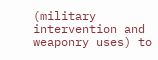(military intervention and weaponry uses) to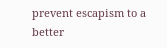prevent escapism to a better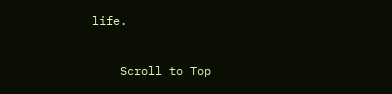life.


    Scroll to Top